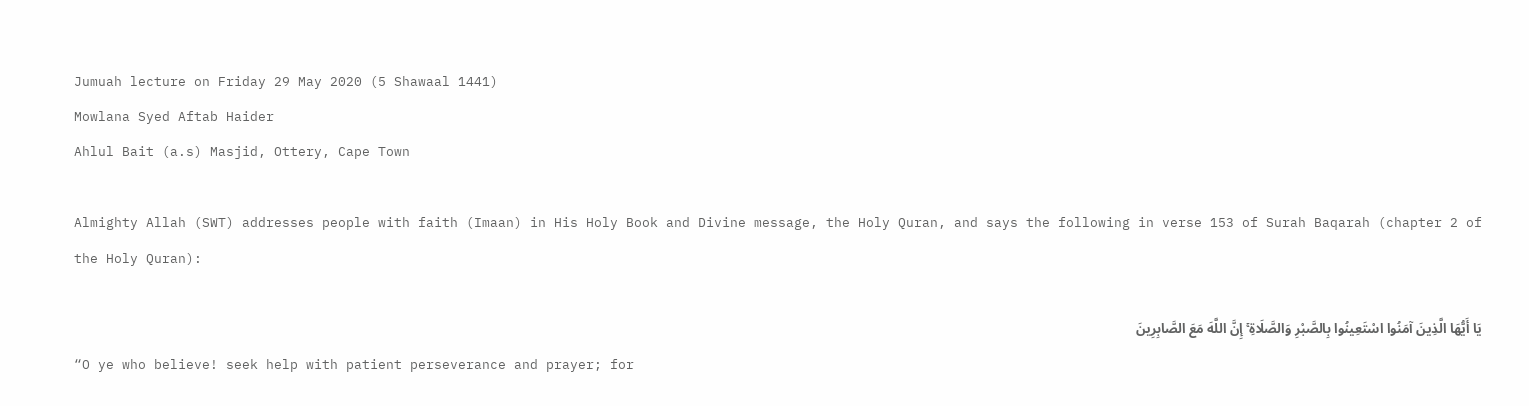Jumuah lecture on Friday 29 May 2020 (5 Shawaal 1441)
Mowlana Syed Aftab Haider
Ahlul Bait (a.s) Masjid, Ottery, Cape Town

Almighty Allah (SWT) addresses people with faith (Imaan) in His Holy Book and Divine message, the Holy Quran, and says the following in verse 153 of Surah Baqarah (chapter 2 of the Holy Quran):

يَا أَيُّهَا الَّذِينَ آمَنُوا اسْتَعِينُوا بِالصَّبْرِ وَالصَّلَاةِ ۚ إِنَّ اللَّهَ مَعَ الصَّابِرِينَ
“O ye who believe! seek help with patient perseverance and prayer; for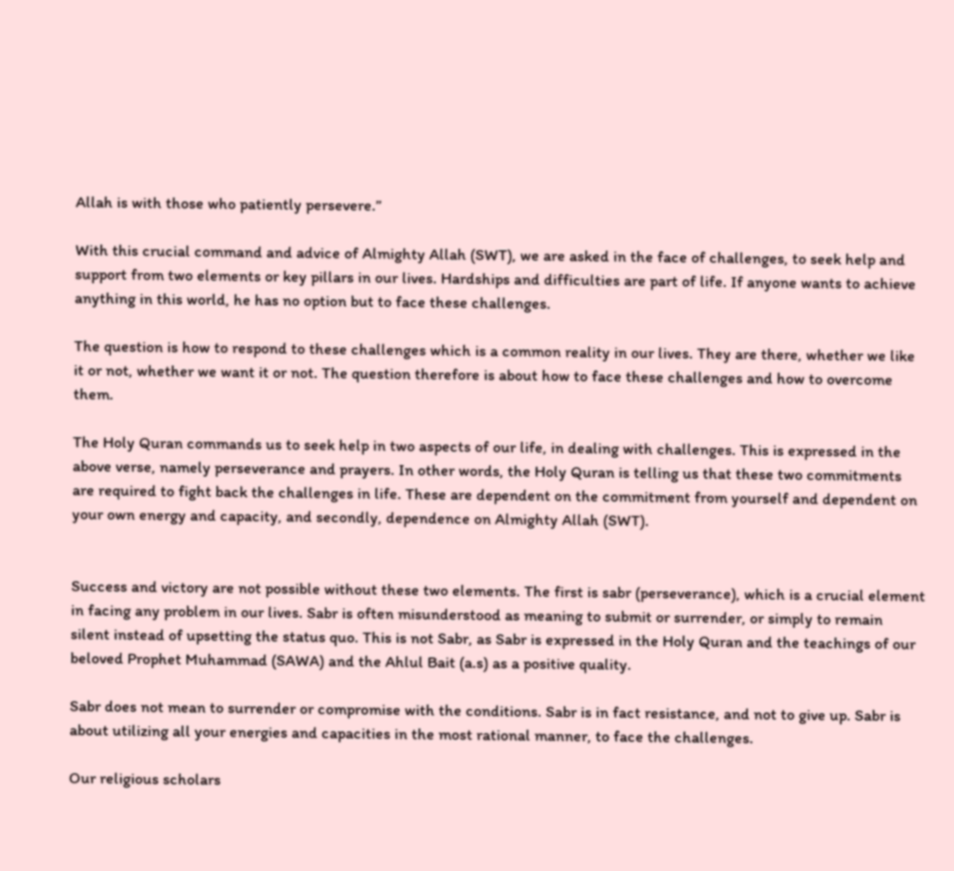Allah is with those who patiently persevere.”

With this crucial command and advice of Almighty Allah (SWT), we are asked in the face of challenges, to seek help and support from two elements or key pillars in our lives. Hardships and difficulties are part of life. If anyone wants to achieve anything in this world, he has no option but to face these challenges.

The question is how to respond to these challenges which is a common reality in our lives. They are there, whether we like it or not, whether we want it or not. The question therefore is about how to face these challenges and how to overcome them.

The Holy Quran commands us to seek help in two aspects of our life, in dealing with challenges. This is expressed in the above verse, namely perseverance and prayers. In other words, the Holy Quran is telling us that these two commitments are required to fight back the challenges in life. These are dependent on the commitment from yourself and dependent on your own energy and capacity, and secondly, dependence on Almighty Allah (SWT).


Success and victory are not possible without these two elements. The first is sabr (perseverance), which is a crucial element in facing any problem in our lives. Sabr is often misunderstood as meaning to submit or surrender, or simply to remain silent instead of upsetting the status quo. This is not Sabr, as Sabr is expressed in the Holy Quran and the teachings of our beloved Prophet Muhammad (SAWA) and the Ahlul Bait (a.s) as a positive quality.

Sabr does not mean to surrender or compromise with the conditions. Sabr is in fact resistance, and not to give up. Sabr is about utilizing all your energies and capacities in the most rational manner, to face the challenges.

Our religious scholars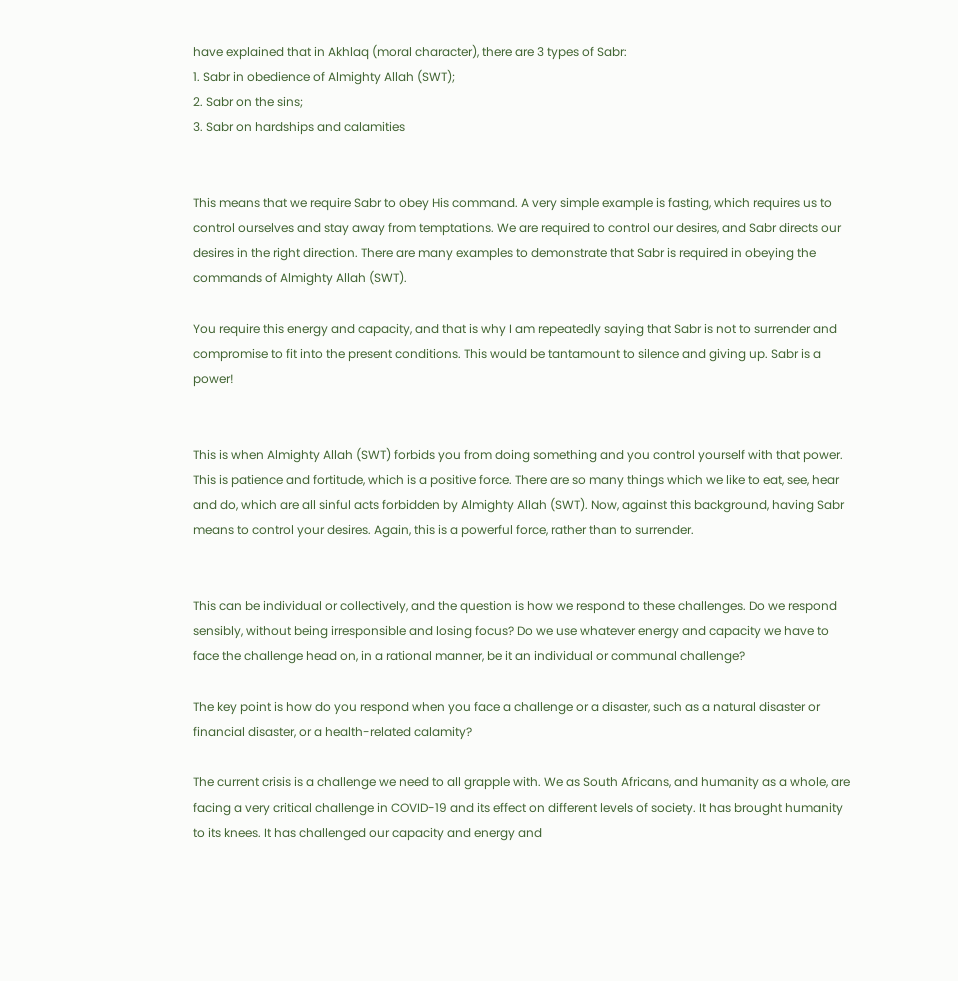have explained that in Akhlaq (moral character), there are 3 types of Sabr:
1. Sabr in obedience of Almighty Allah (SWT);
2. Sabr on the sins;
3. Sabr on hardships and calamities


This means that we require Sabr to obey His command. A very simple example is fasting, which requires us to control ourselves and stay away from temptations. We are required to control our desires, and Sabr directs our desires in the right direction. There are many examples to demonstrate that Sabr is required in obeying the commands of Almighty Allah (SWT).

You require this energy and capacity, and that is why I am repeatedly saying that Sabr is not to surrender and compromise to fit into the present conditions. This would be tantamount to silence and giving up. Sabr is a power!


This is when Almighty Allah (SWT) forbids you from doing something and you control yourself with that power. This is patience and fortitude, which is a positive force. There are so many things which we like to eat, see, hear and do, which are all sinful acts forbidden by Almighty Allah (SWT). Now, against this background, having Sabr means to control your desires. Again, this is a powerful force, rather than to surrender.


This can be individual or collectively, and the question is how we respond to these challenges. Do we respond sensibly, without being irresponsible and losing focus? Do we use whatever energy and capacity we have to face the challenge head on, in a rational manner, be it an individual or communal challenge?

The key point is how do you respond when you face a challenge or a disaster, such as a natural disaster or financial disaster, or a health-related calamity?

The current crisis is a challenge we need to all grapple with. We as South Africans, and humanity as a whole, are facing a very critical challenge in COVID-19 and its effect on different levels of society. It has brought humanity to its knees. It has challenged our capacity and energy and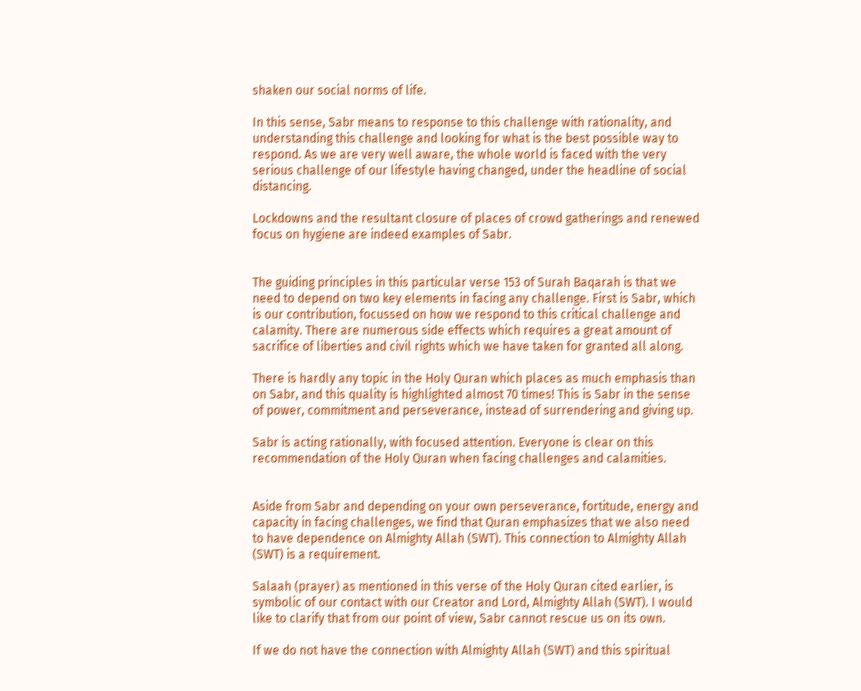shaken our social norms of life.

In this sense, Sabr means to response to this challenge with rationality, and understanding this challenge and looking for what is the best possible way to respond. As we are very well aware, the whole world is faced with the very serious challenge of our lifestyle having changed, under the headline of social distancing.

Lockdowns and the resultant closure of places of crowd gatherings and renewed focus on hygiene are indeed examples of Sabr.


The guiding principles in this particular verse 153 of Surah Baqarah is that we need to depend on two key elements in facing any challenge. First is Sabr, which is our contribution, focussed on how we respond to this critical challenge and calamity. There are numerous side effects which requires a great amount of sacrifice of liberties and civil rights which we have taken for granted all along.

There is hardly any topic in the Holy Quran which places as much emphasis than on Sabr, and this quality is highlighted almost 70 times! This is Sabr in the sense of power, commitment and perseverance, instead of surrendering and giving up.

Sabr is acting rationally, with focused attention. Everyone is clear on this recommendation of the Holy Quran when facing challenges and calamities.


Aside from Sabr and depending on your own perseverance, fortitude, energy and capacity in facing challenges, we find that Quran emphasizes that we also need to have dependence on Almighty Allah (SWT). This connection to Almighty Allah (SWT) is a requirement.

Salaah (prayer) as mentioned in this verse of the Holy Quran cited earlier, is symbolic of our contact with our Creator and Lord, Almighty Allah (SWT). I would like to clarify that from our point of view, Sabr cannot rescue us on its own.

If we do not have the connection with Almighty Allah (SWT) and this spiritual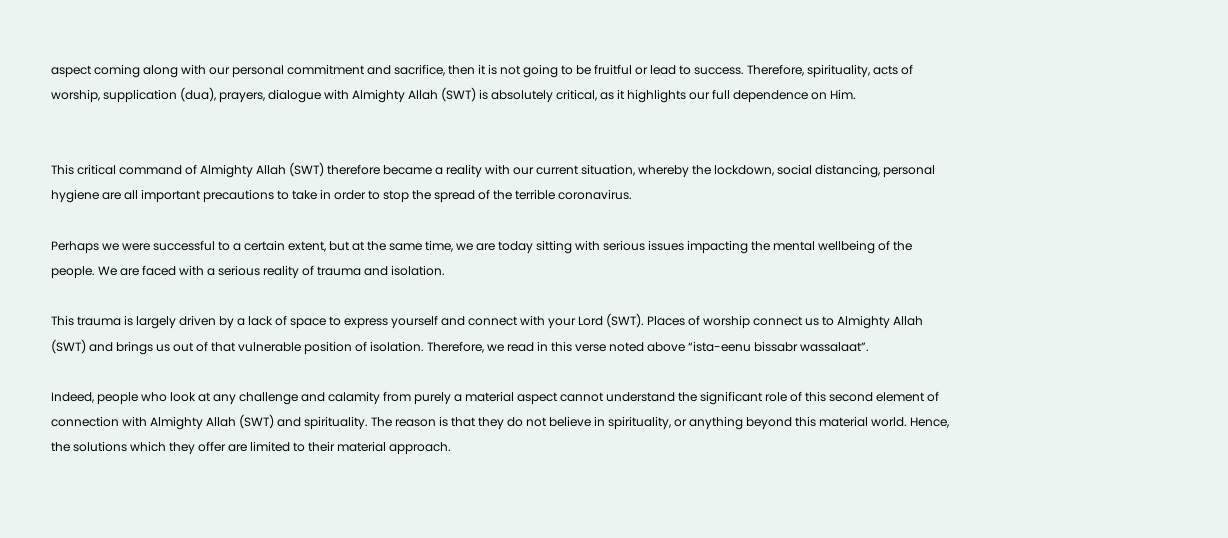aspect coming along with our personal commitment and sacrifice, then it is not going to be fruitful or lead to success. Therefore, spirituality, acts of worship, supplication (dua), prayers, dialogue with Almighty Allah (SWT) is absolutely critical, as it highlights our full dependence on Him.


This critical command of Almighty Allah (SWT) therefore became a reality with our current situation, whereby the lockdown, social distancing, personal hygiene are all important precautions to take in order to stop the spread of the terrible coronavirus.

Perhaps we were successful to a certain extent, but at the same time, we are today sitting with serious issues impacting the mental wellbeing of the people. We are faced with a serious reality of trauma and isolation.

This trauma is largely driven by a lack of space to express yourself and connect with your Lord (SWT). Places of worship connect us to Almighty Allah (SWT) and brings us out of that vulnerable position of isolation. Therefore, we read in this verse noted above “ista-eenu bissabr wassalaat”.

Indeed, people who look at any challenge and calamity from purely a material aspect cannot understand the significant role of this second element of connection with Almighty Allah (SWT) and spirituality. The reason is that they do not believe in spirituality, or anything beyond this material world. Hence, the solutions which they offer are limited to their material approach.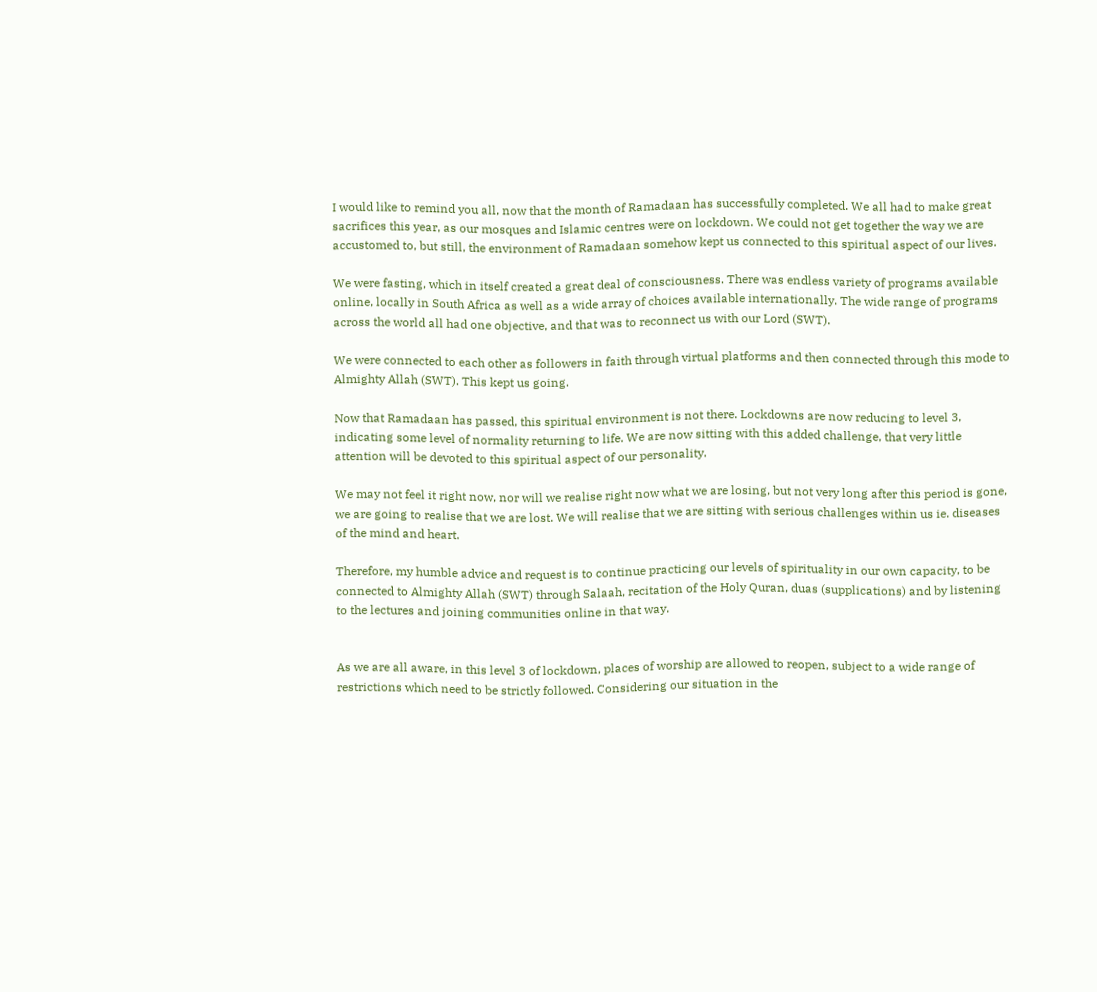I would like to remind you all, now that the month of Ramadaan has successfully completed. We all had to make great sacrifices this year, as our mosques and Islamic centres were on lockdown. We could not get together the way we are accustomed to, but still, the environment of Ramadaan somehow kept us connected to this spiritual aspect of our lives.

We were fasting, which in itself created a great deal of consciousness. There was endless variety of programs available online, locally in South Africa as well as a wide array of choices available internationally. The wide range of programs across the world all had one objective, and that was to reconnect us with our Lord (SWT).

We were connected to each other as followers in faith through virtual platforms and then connected through this mode to Almighty Allah (SWT). This kept us going.

Now that Ramadaan has passed, this spiritual environment is not there. Lockdowns are now reducing to level 3, indicating some level of normality returning to life. We are now sitting with this added challenge, that very little attention will be devoted to this spiritual aspect of our personality.

We may not feel it right now, nor will we realise right now what we are losing, but not very long after this period is gone, we are going to realise that we are lost. We will realise that we are sitting with serious challenges within us ie. diseases of the mind and heart.

Therefore, my humble advice and request is to continue practicing our levels of spirituality in our own capacity, to be connected to Almighty Allah (SWT) through Salaah, recitation of the Holy Quran, duas (supplications) and by listening to the lectures and joining communities online in that way.


As we are all aware, in this level 3 of lockdown, places of worship are allowed to reopen, subject to a wide range of restrictions which need to be strictly followed. Considering our situation in the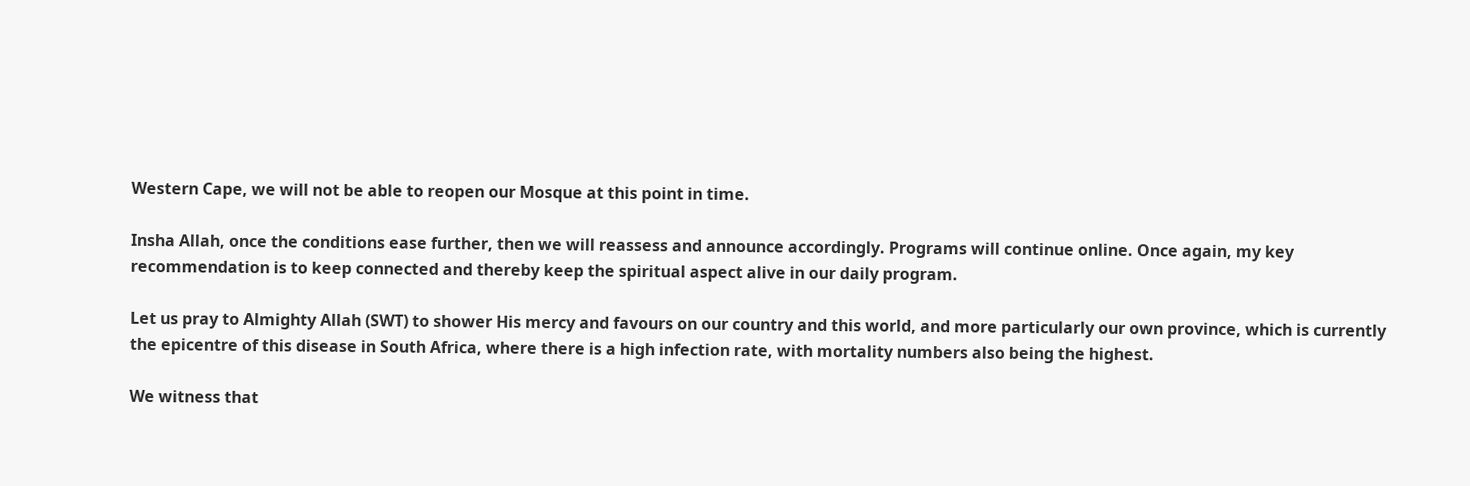Western Cape, we will not be able to reopen our Mosque at this point in time.

Insha Allah, once the conditions ease further, then we will reassess and announce accordingly. Programs will continue online. Once again, my key recommendation is to keep connected and thereby keep the spiritual aspect alive in our daily program.

Let us pray to Almighty Allah (SWT) to shower His mercy and favours on our country and this world, and more particularly our own province, which is currently the epicentre of this disease in South Africa, where there is a high infection rate, with mortality numbers also being the highest.

We witness that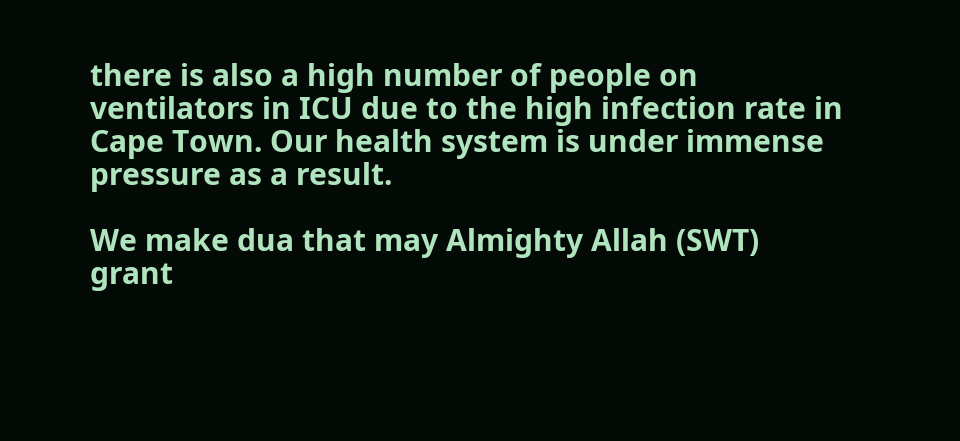there is also a high number of people on ventilators in ICU due to the high infection rate in Cape Town. Our health system is under immense pressure as a result.

We make dua that may Almighty Allah (SWT) grant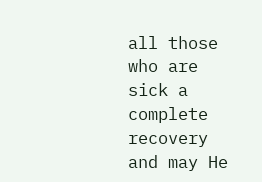all those who are sick a complete recovery and may He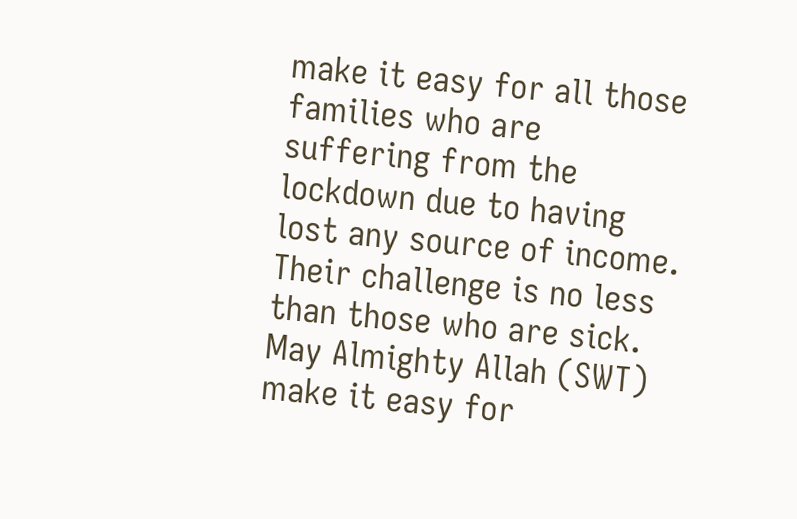make it easy for all those families who are suffering from the lockdown due to having lost any source of income. Their challenge is no less than those who are sick. May Almighty Allah (SWT) make it easy for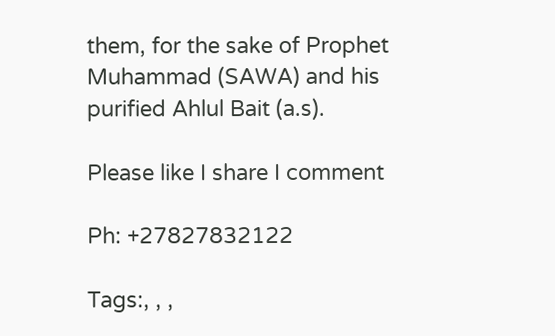them, for the sake of Prophet Muhammad (SAWA) and his purified Ahlul Bait (a.s).

Please like I share I comment

Ph: +27827832122

Tags:, , ,